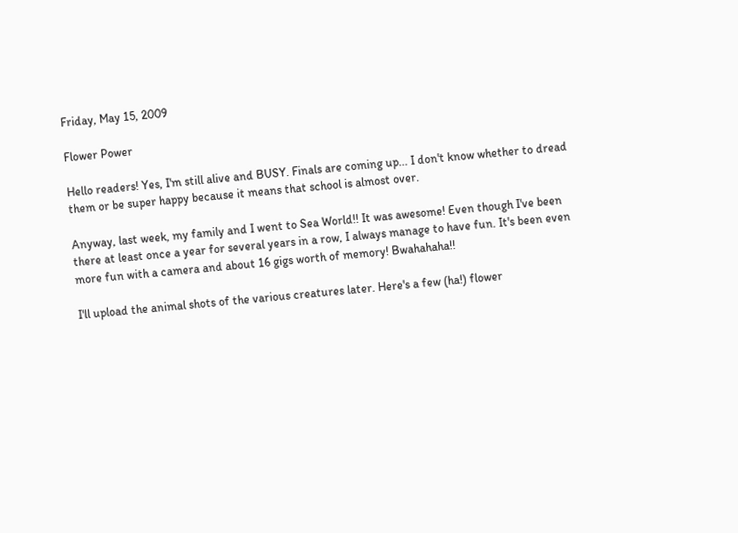Friday, May 15, 2009

Flower Power

Hello readers! Yes, I'm still alive and BUSY. Finals are coming up... I don't know whether to dread them or be super happy because it means that school is almost over.

Anyway, last week, my family and I went to Sea World!! It was awesome! Even though I've been there at least once a year for several years in a row, I always manage to have fun. It's been even more fun with a camera and about 16 gigs worth of memory! Bwahahaha!!

I'll upload the animal shots of the various creatures later. Here's a few (ha!) flower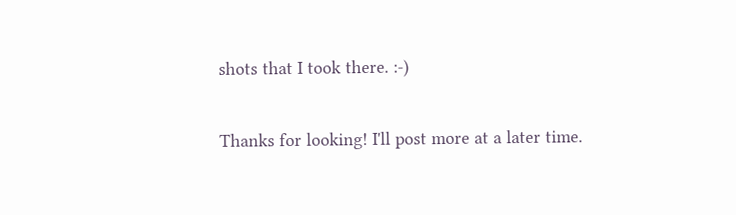shots that I took there. :-)

Thanks for looking! I'll post more at a later time.